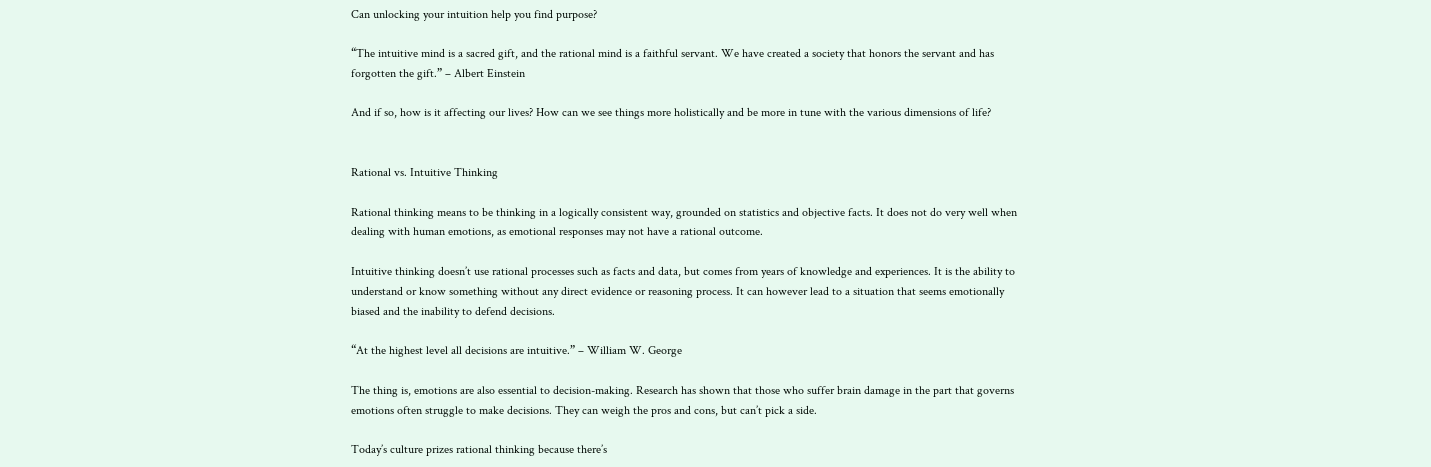Can unlocking your intuition help you find purpose?

“The intuitive mind is a sacred gift, and the rational mind is a faithful servant. We have created a society that honors the servant and has forgotten the gift.” – Albert Einstein

And if so, how is it affecting our lives? How can we see things more holistically and be more in tune with the various dimensions of life?


Rational vs. Intuitive Thinking

Rational thinking means to be thinking in a logically consistent way, grounded on statistics and objective facts. It does not do very well when dealing with human emotions, as emotional responses may not have a rational outcome.

Intuitive thinking doesn’t use rational processes such as facts and data, but comes from years of knowledge and experiences. It is the ability to understand or know something without any direct evidence or reasoning process. It can however lead to a situation that seems emotionally biased and the inability to defend decisions.

“At the highest level all decisions are intuitive.” – William W. George

The thing is, emotions are also essential to decision-making. Research has shown that those who suffer brain damage in the part that governs emotions often struggle to make decisions. They can weigh the pros and cons, but can’t pick a side.

Today’s culture prizes rational thinking because there’s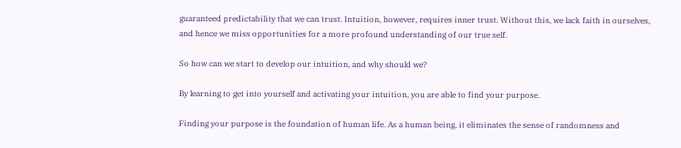guaranteed predictability that we can trust. Intuition, however, requires inner trust. Without this, we lack faith in ourselves, and hence we miss opportunities for a more profound understanding of our true self.

So how can we start to develop our intuition, and why should we?

By learning to get into yourself and activating your intuition, you are able to find your purpose.

Finding your purpose is the foundation of human life. As a human being, it eliminates the sense of randomness and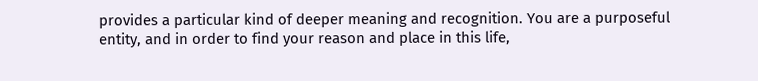provides a particular kind of deeper meaning and recognition. You are a purposeful entity, and in order to find your reason and place in this life,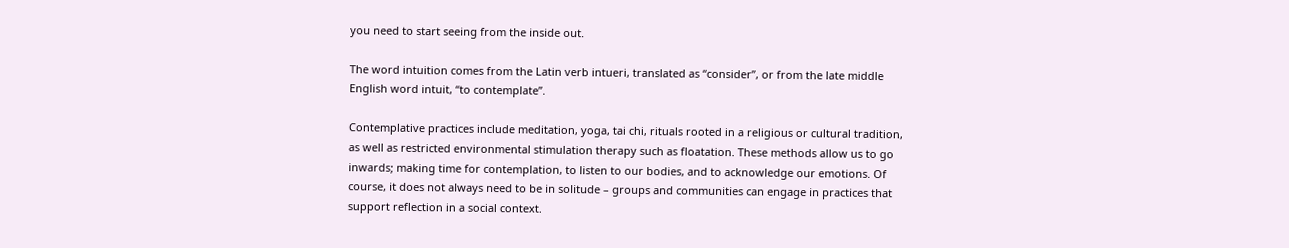you need to start seeing from the inside out.

The word intuition comes from the Latin verb intueri, translated as “consider”, or from the late middle English word intuit, “to contemplate”.

Contemplative practices include meditation, yoga, tai chi, rituals rooted in a religious or cultural tradition, as well as restricted environmental stimulation therapy such as floatation. These methods allow us to go inwards; making time for contemplation, to listen to our bodies, and to acknowledge our emotions. Of course, it does not always need to be in solitude – groups and communities can engage in practices that support reflection in a social context.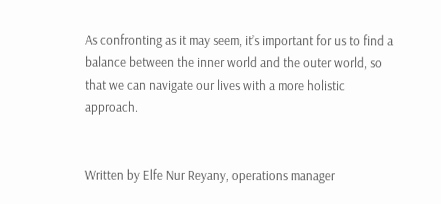As confronting as it may seem, it’s important for us to find a balance between the inner world and the outer world, so that we can navigate our lives with a more holistic approach.


Written by Elfe Nur Reyany, operations manager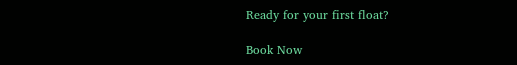Ready for your first float?

Book Now